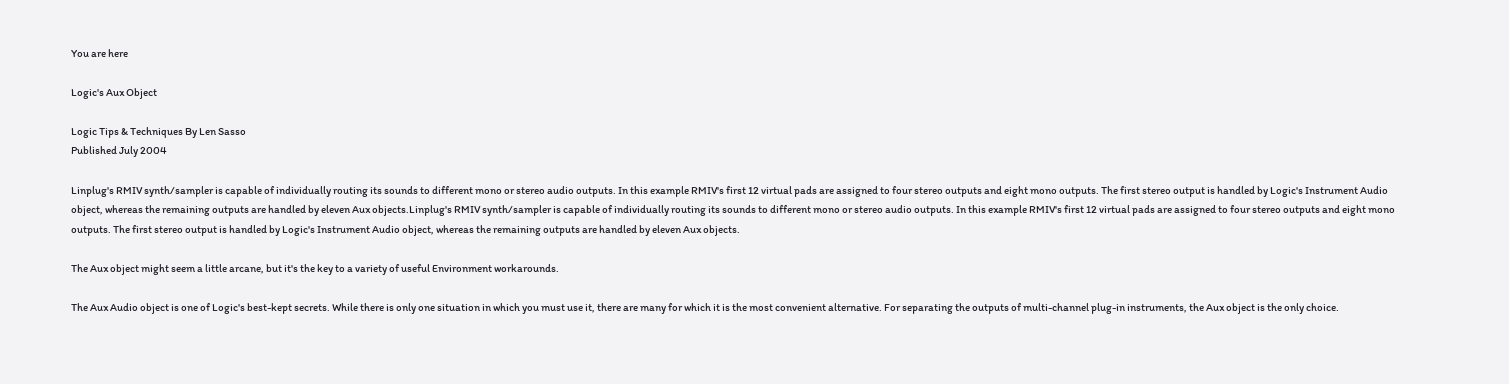You are here

Logic's Aux Object

Logic Tips & Techniques By Len Sasso
Published July 2004

Linplug's RMIV synth/sampler is capable of individually routing its sounds to different mono or stereo audio outputs. In this example RMIV's first 12 virtual pads are assigned to four stereo outputs and eight mono outputs. The first stereo output is handled by Logic's Instrument Audio object, whereas the remaining outputs are handled by eleven Aux objects.Linplug's RMIV synth/sampler is capable of individually routing its sounds to different mono or stereo audio outputs. In this example RMIV's first 12 virtual pads are assigned to four stereo outputs and eight mono outputs. The first stereo output is handled by Logic's Instrument Audio object, whereas the remaining outputs are handled by eleven Aux objects.

The Aux object might seem a little arcane, but it's the key to a variety of useful Environment workarounds.

The Aux Audio object is one of Logic's best-kept secrets. While there is only one situation in which you must use it, there are many for which it is the most convenient alternative. For separating the outputs of multi-channel plug-in instruments, the Aux object is the only choice.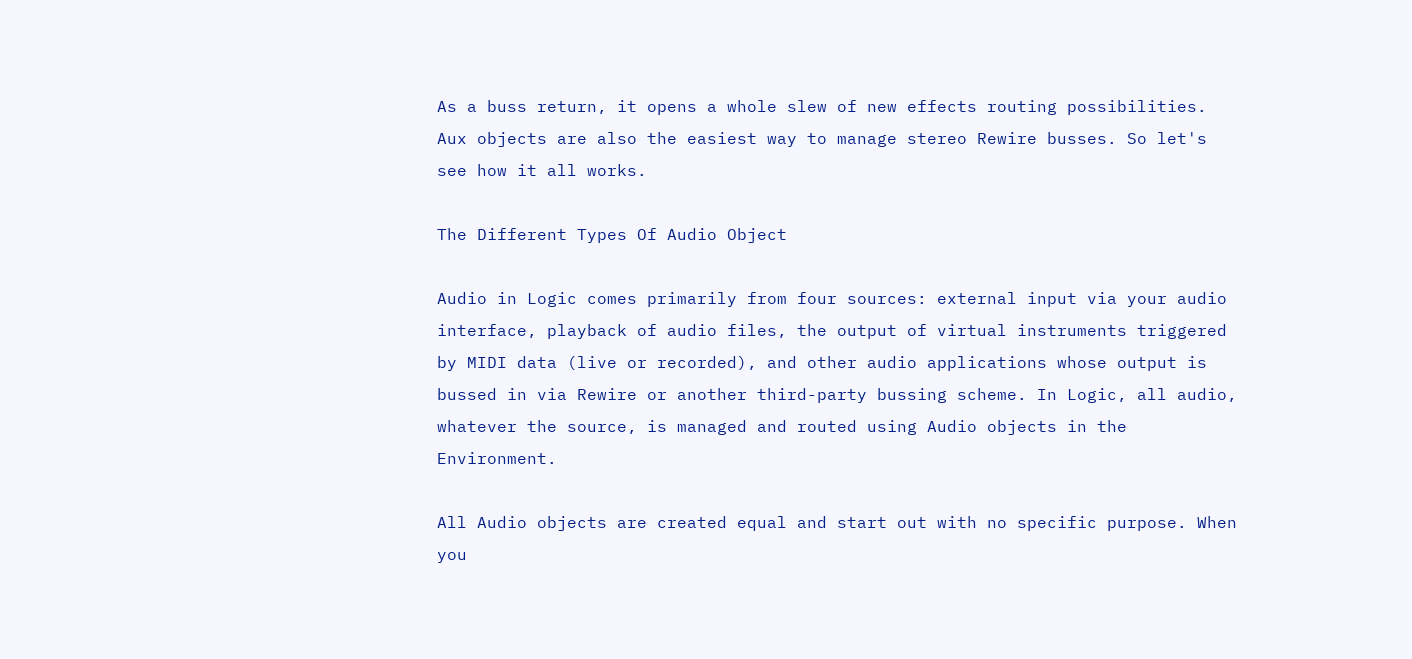As a buss return, it opens a whole slew of new effects routing possibilities. Aux objects are also the easiest way to manage stereo Rewire busses. So let's see how it all works.

The Different Types Of Audio Object

Audio in Logic comes primarily from four sources: external input via your audio interface, playback of audio files, the output of virtual instruments triggered by MIDI data (live or recorded), and other audio applications whose output is bussed in via Rewire or another third-party bussing scheme. In Logic, all audio, whatever the source, is managed and routed using Audio objects in the Environment.

All Audio objects are created equal and start out with no specific purpose. When you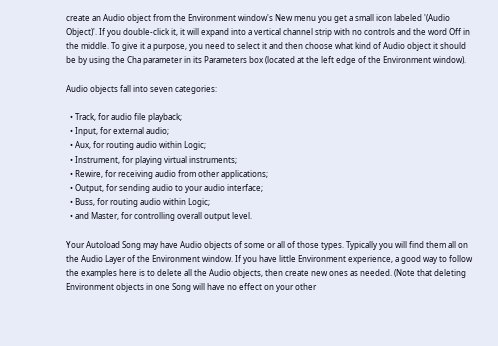create an Audio object from the Environment window's New menu you get a small icon labeled '(Audio Object)'. If you double-click it, it will expand into a vertical channel strip with no controls and the word Off in the middle. To give it a purpose, you need to select it and then choose what kind of Audio object it should be by using the Cha parameter in its Parameters box (located at the left edge of the Environment window).

Audio objects fall into seven categories:

  • Track, for audio file playback;
  • Input, for external audio;
  • Aux, for routing audio within Logic;
  • Instrument, for playing virtual instruments;
  • Rewire, for receiving audio from other applications;
  • Output, for sending audio to your audio interface;
  • Buss, for routing audio within Logic;
  • and Master, for controlling overall output level.

Your Autoload Song may have Audio objects of some or all of those types. Typically you will find them all on the Audio Layer of the Environment window. If you have little Environment experience, a good way to follow the examples here is to delete all the Audio objects, then create new ones as needed. (Note that deleting Environment objects in one Song will have no effect on your other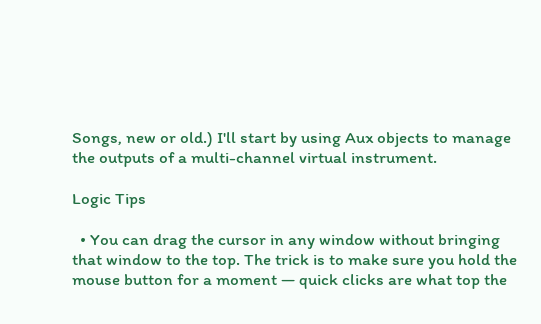Songs, new or old.) I'll start by using Aux objects to manage the outputs of a multi-channel virtual instrument.

Logic Tips

  • You can drag the cursor in any window without bringing that window to the top. The trick is to make sure you hold the mouse button for a moment — quick clicks are what top the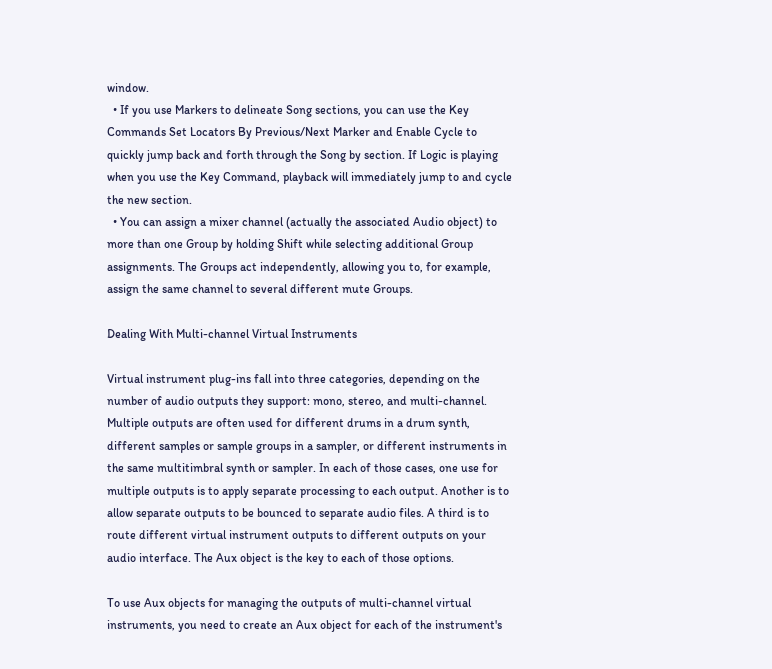window.
  • If you use Markers to delineate Song sections, you can use the Key Commands Set Locators By Previous/Next Marker and Enable Cycle to quickly jump back and forth through the Song by section. If Logic is playing when you use the Key Command, playback will immediately jump to and cycle the new section.
  • You can assign a mixer channel (actually the associated Audio object) to more than one Group by holding Shift while selecting additional Group assignments. The Groups act independently, allowing you to, for example, assign the same channel to several different mute Groups.

Dealing With Multi-channel Virtual Instruments

Virtual instrument plug-ins fall into three categories, depending on the number of audio outputs they support: mono, stereo, and multi-channel. Multiple outputs are often used for different drums in a drum synth, different samples or sample groups in a sampler, or different instruments in the same multitimbral synth or sampler. In each of those cases, one use for multiple outputs is to apply separate processing to each output. Another is to allow separate outputs to be bounced to separate audio files. A third is to route different virtual instrument outputs to different outputs on your audio interface. The Aux object is the key to each of those options.

To use Aux objects for managing the outputs of multi-channel virtual instruments, you need to create an Aux object for each of the instrument's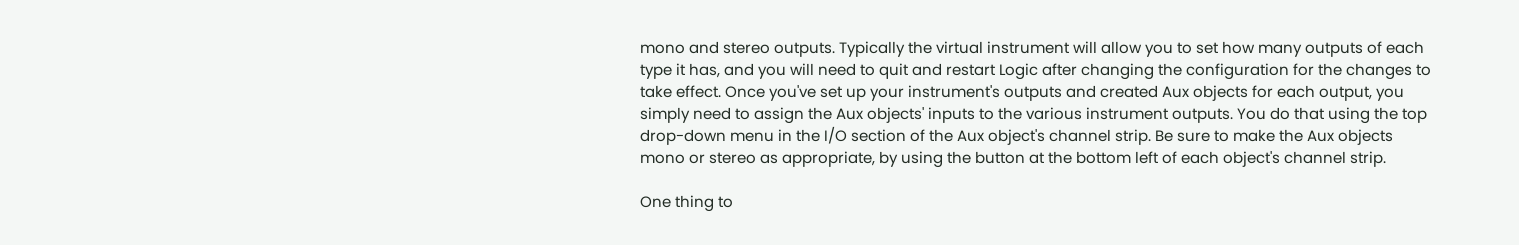mono and stereo outputs. Typically the virtual instrument will allow you to set how many outputs of each type it has, and you will need to quit and restart Logic after changing the configuration for the changes to take effect. Once you've set up your instrument's outputs and created Aux objects for each output, you simply need to assign the Aux objects' inputs to the various instrument outputs. You do that using the top drop-down menu in the I/O section of the Aux object's channel strip. Be sure to make the Aux objects mono or stereo as appropriate, by using the button at the bottom left of each object's channel strip.

One thing to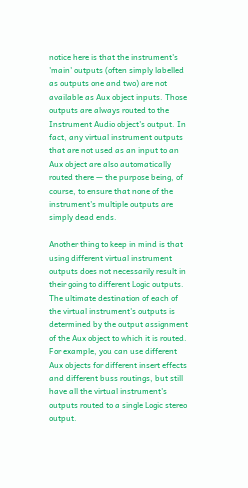notice here is that the instrument's 'main' outputs (often simply labelled as outputs one and two) are not available as Aux object inputs. Those outputs are always routed to the Instrument Audio object's output. In fact, any virtual instrument outputs that are not used as an input to an Aux object are also automatically routed there — the purpose being, of course, to ensure that none of the instrument's multiple outputs are simply dead ends.

Another thing to keep in mind is that using different virtual instrument outputs does not necessarily result in their going to different Logic outputs. The ultimate destination of each of the virtual instrument's outputs is determined by the output assignment of the Aux object to which it is routed. For example, you can use different Aux objects for different insert effects and different buss routings, but still have all the virtual instrument's outputs routed to a single Logic stereo output.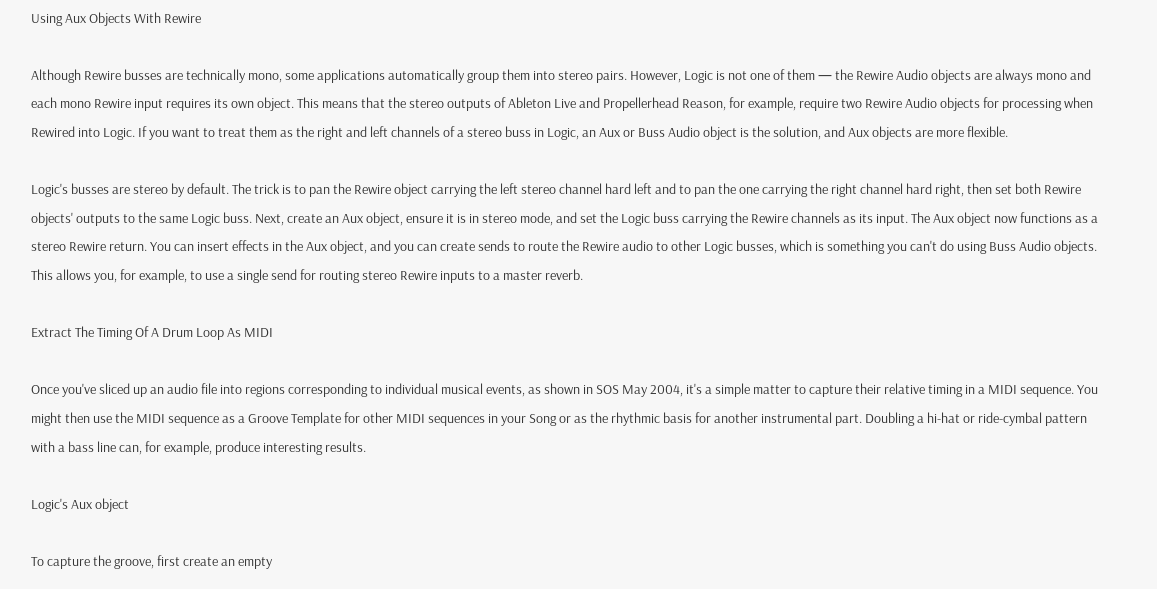Using Aux Objects With Rewire

Although Rewire busses are technically mono, some applications automatically group them into stereo pairs. However, Logic is not one of them — the Rewire Audio objects are always mono and each mono Rewire input requires its own object. This means that the stereo outputs of Ableton Live and Propellerhead Reason, for example, require two Rewire Audio objects for processing when Rewired into Logic. If you want to treat them as the right and left channels of a stereo buss in Logic, an Aux or Buss Audio object is the solution, and Aux objects are more flexible.

Logic's busses are stereo by default. The trick is to pan the Rewire object carrying the left stereo channel hard left and to pan the one carrying the right channel hard right, then set both Rewire objects' outputs to the same Logic buss. Next, create an Aux object, ensure it is in stereo mode, and set the Logic buss carrying the Rewire channels as its input. The Aux object now functions as a stereo Rewire return. You can insert effects in the Aux object, and you can create sends to route the Rewire audio to other Logic busses, which is something you can't do using Buss Audio objects. This allows you, for example, to use a single send for routing stereo Rewire inputs to a master reverb.

Extract The Timing Of A Drum Loop As MIDI

Once you've sliced up an audio file into regions corresponding to individual musical events, as shown in SOS May 2004, it's a simple matter to capture their relative timing in a MIDI sequence. You might then use the MIDI sequence as a Groove Template for other MIDI sequences in your Song or as the rhythmic basis for another instrumental part. Doubling a hi-hat or ride-cymbal pattern with a bass line can, for example, produce interesting results.

Logic's Aux object

To capture the groove, first create an empty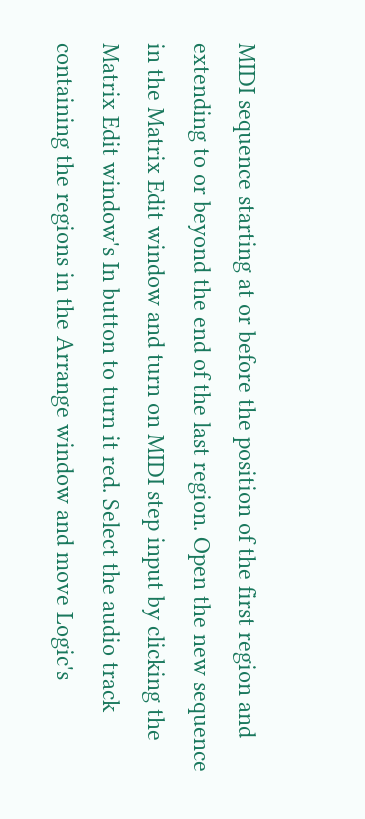MIDI sequence starting at or before the position of the first region and extending to or beyond the end of the last region. Open the new sequence in the Matrix Edit window and turn on MIDI step input by clicking the Matrix Edit window's In button to turn it red. Select the audio track containing the regions in the Arrange window and move Logic's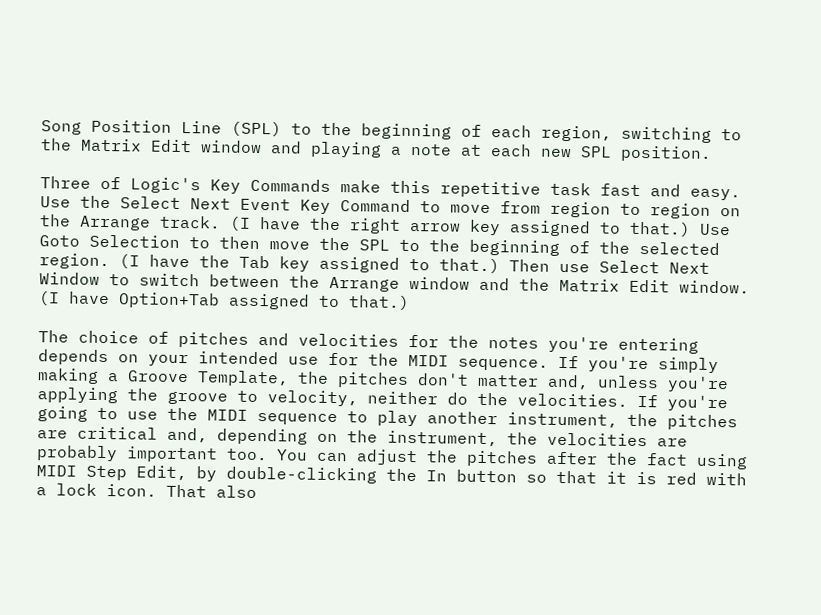Song Position Line (SPL) to the beginning of each region, switching to the Matrix Edit window and playing a note at each new SPL position.

Three of Logic's Key Commands make this repetitive task fast and easy. Use the Select Next Event Key Command to move from region to region on the Arrange track. (I have the right arrow key assigned to that.) Use Goto Selection to then move the SPL to the beginning of the selected region. (I have the Tab key assigned to that.) Then use Select Next Window to switch between the Arrange window and the Matrix Edit window. (I have Option+Tab assigned to that.)

The choice of pitches and velocities for the notes you're entering depends on your intended use for the MIDI sequence. If you're simply making a Groove Template, the pitches don't matter and, unless you're applying the groove to velocity, neither do the velocities. If you're going to use the MIDI sequence to play another instrument, the pitches are critical and, depending on the instrument, the velocities are probably important too. You can adjust the pitches after the fact using MIDI Step Edit, by double-clicking the In button so that it is red with a lock icon. That also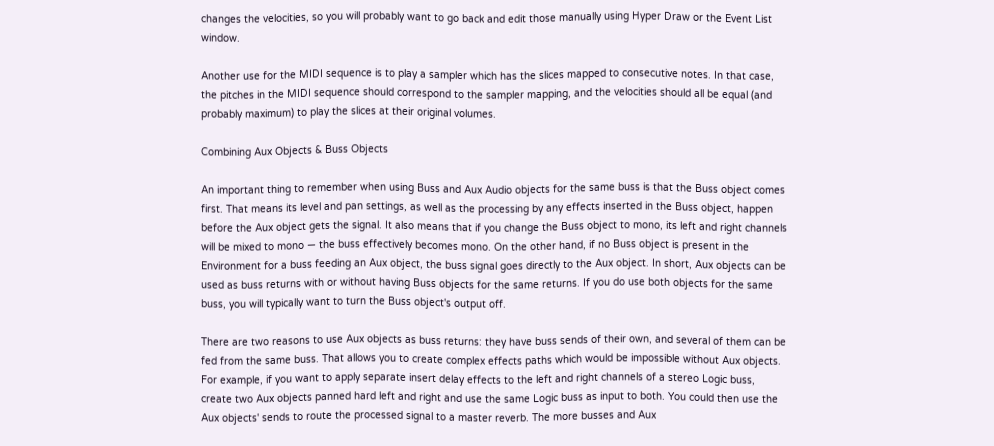changes the velocities, so you will probably want to go back and edit those manually using Hyper Draw or the Event List window.

Another use for the MIDI sequence is to play a sampler which has the slices mapped to consecutive notes. In that case, the pitches in the MIDI sequence should correspond to the sampler mapping, and the velocities should all be equal (and probably maximum) to play the slices at their original volumes.

Combining Aux Objects & Buss Objects

An important thing to remember when using Buss and Aux Audio objects for the same buss is that the Buss object comes first. That means its level and pan settings, as well as the processing by any effects inserted in the Buss object, happen before the Aux object gets the signal. It also means that if you change the Buss object to mono, its left and right channels will be mixed to mono — the buss effectively becomes mono. On the other hand, if no Buss object is present in the Environment for a buss feeding an Aux object, the buss signal goes directly to the Aux object. In short, Aux objects can be used as buss returns with or without having Buss objects for the same returns. If you do use both objects for the same buss, you will typically want to turn the Buss object's output off.

There are two reasons to use Aux objects as buss returns: they have buss sends of their own, and several of them can be fed from the same buss. That allows you to create complex effects paths which would be impossible without Aux objects. For example, if you want to apply separate insert delay effects to the left and right channels of a stereo Logic buss, create two Aux objects panned hard left and right and use the same Logic buss as input to both. You could then use the Aux objects' sends to route the processed signal to a master reverb. The more busses and Aux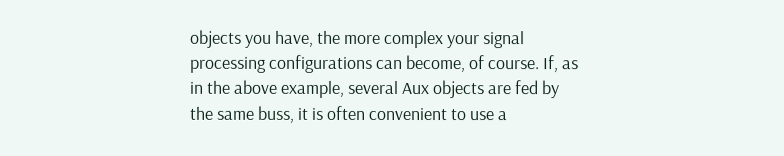objects you have, the more complex your signal processing configurations can become, of course. If, as in the above example, several Aux objects are fed by the same buss, it is often convenient to use a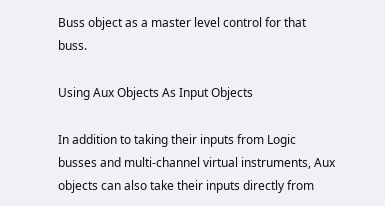Buss object as a master level control for that buss.

Using Aux Objects As Input Objects

In addition to taking their inputs from Logic busses and multi-channel virtual instruments, Aux objects can also take their inputs directly from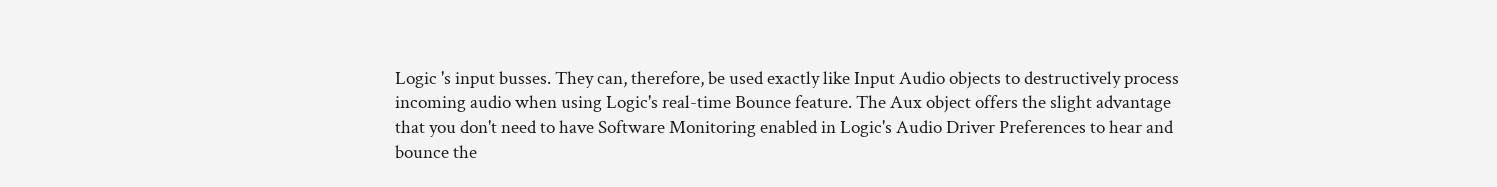Logic 's input busses. They can, therefore, be used exactly like Input Audio objects to destructively process incoming audio when using Logic's real-time Bounce feature. The Aux object offers the slight advantage that you don't need to have Software Monitoring enabled in Logic's Audio Driver Preferences to hear and bounce the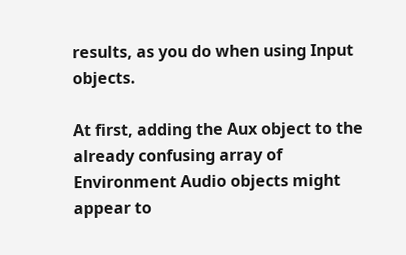results, as you do when using Input objects.

At first, adding the Aux object to the already confusing array of Environment Audio objects might appear to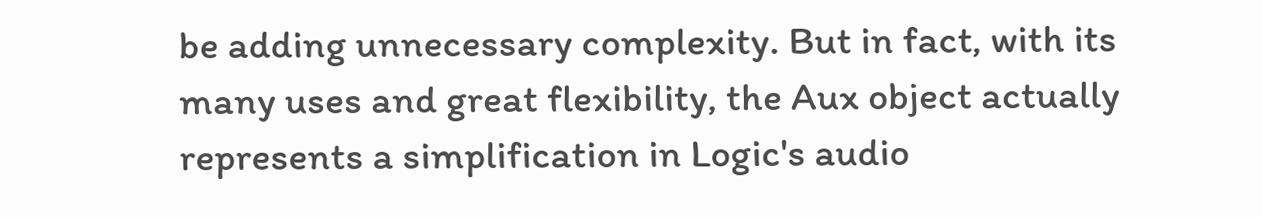be adding unnecessary complexity. But in fact, with its many uses and great flexibility, the Aux object actually represents a simplification in Logic's audio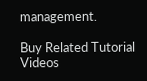management.

Buy Related Tutorial Videos